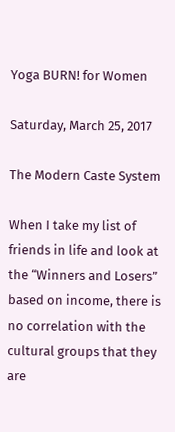Yoga BURN! for Women

Saturday, March 25, 2017

The Modern Caste System

When I take my list of friends in life and look at the “Winners and Losers” based on income, there is no correlation with the cultural groups that they are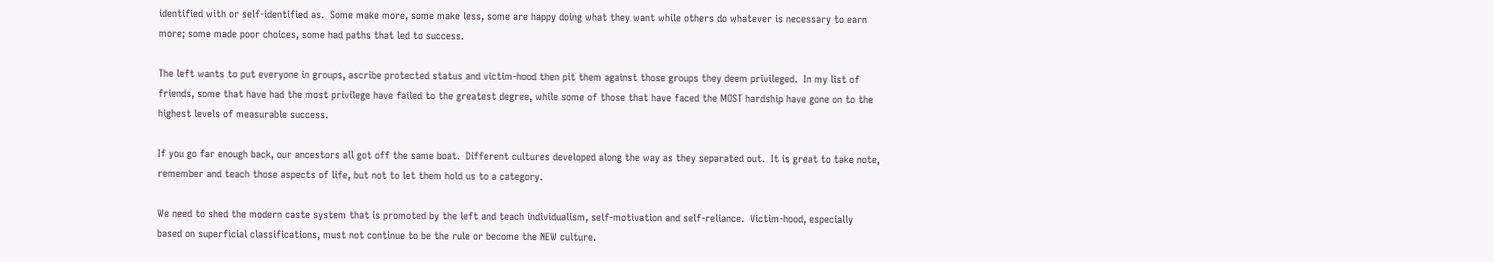identified with or self-identified as.  Some make more, some make less, some are happy doing what they want while others do whatever is necessary to earn more; some made poor choices, some had paths that led to success.

The left wants to put everyone in groups, ascribe protected status and victim-hood then pit them against those groups they deem privileged.  In my list of friends, some that have had the most privilege have failed to the greatest degree, while some of those that have faced the MOST hardship have gone on to the highest levels of measurable success.

If you go far enough back, our ancestors all got off the same boat.  Different cultures developed along the way as they separated out.  It is great to take note, remember and teach those aspects of life, but not to let them hold us to a category.

We need to shed the modern caste system that is promoted by the left and teach individualism, self-motivation and self-reliance.  Victim-hood, especially based on superficial classifications, must not continue to be the rule or become the NEW culture.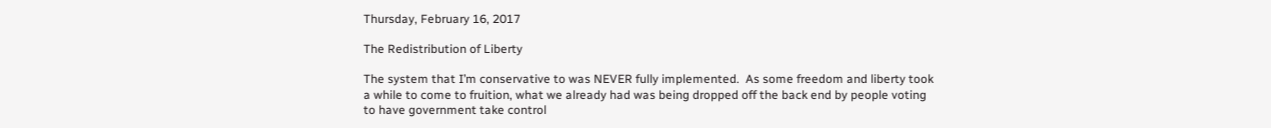Thursday, February 16, 2017

The Redistribution of Liberty

The system that I’m conservative to was NEVER fully implemented.  As some freedom and liberty took a while to come to fruition, what we already had was being dropped off the back end by people voting to have government take control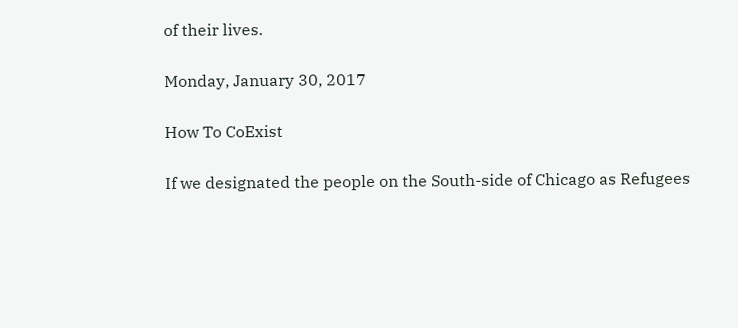of their lives.

Monday, January 30, 2017

How To CoExist

If we designated the people on the South-side of Chicago as Refugees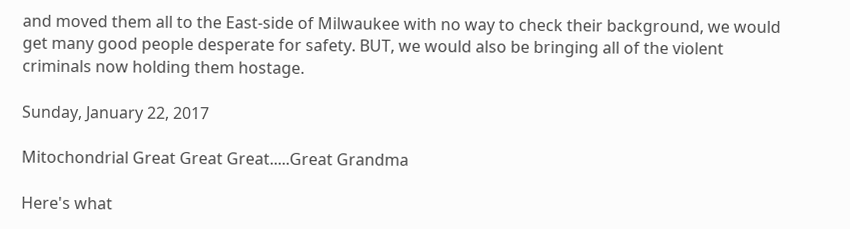and moved them all to the East-side of Milwaukee with no way to check their background, we would get many good people desperate for safety. BUT, we would also be bringing all of the violent criminals now holding them hostage.

Sunday, January 22, 2017

Mitochondrial Great Great Great.....Great Grandma

Here's what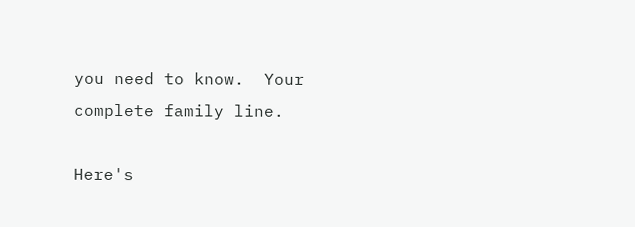you need to know.  Your complete family line.

Here's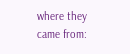where they came from: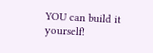YOU can build it yourself!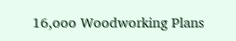16,ooo Woodworking Plans